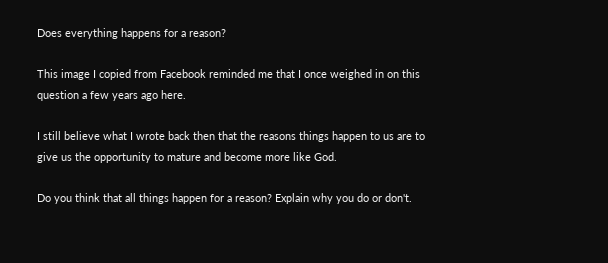Does everything happens for a reason?

This image I copied from Facebook reminded me that I once weighed in on this question a few years ago here.

I still believe what I wrote back then that the reasons things happen to us are to give us the opportunity to mature and become more like God.

Do you think that all things happen for a reason? Explain why you do or don't.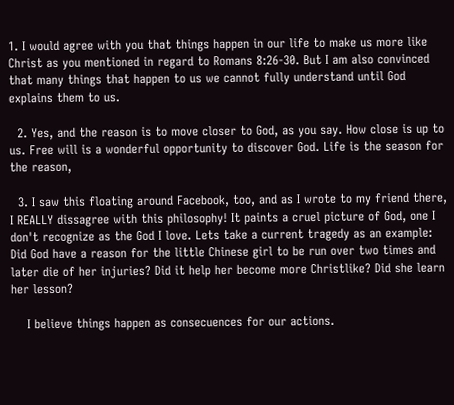1. I would agree with you that things happen in our life to make us more like Christ as you mentioned in regard to Romans 8:26-30. But I am also convinced that many things that happen to us we cannot fully understand until God explains them to us.

  2. Yes, and the reason is to move closer to God, as you say. How close is up to us. Free will is a wonderful opportunity to discover God. Life is the season for the reason,

  3. I saw this floating around Facebook, too, and as I wrote to my friend there, I REALLY dissagree with this philosophy! It paints a cruel picture of God, one I don't recognize as the God I love. Lets take a current tragedy as an example: Did God have a reason for the little Chinese girl to be run over two times and later die of her injuries? Did it help her become more Christlike? Did she learn her lesson?

    I believe things happen as consecuences for our actions.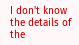I don't know the details of the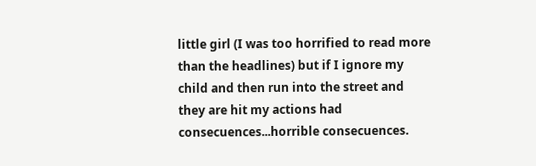little girl (I was too horrified to read more than the headlines) but if I ignore my child and then run into the street and they are hit my actions had consecuences...horrible consecuences.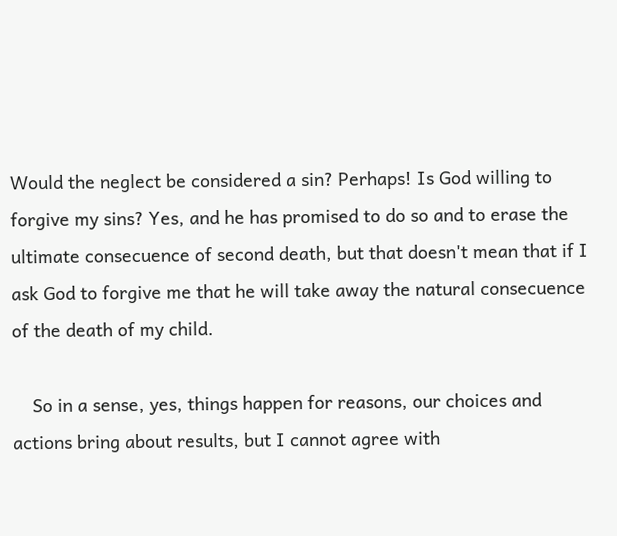Would the neglect be considered a sin? Perhaps! Is God willing to forgive my sins? Yes, and he has promised to do so and to erase the ultimate consecuence of second death, but that doesn't mean that if I ask God to forgive me that he will take away the natural consecuence of the death of my child.

    So in a sense, yes, things happen for reasons, our choices and actions bring about results, but I cannot agree with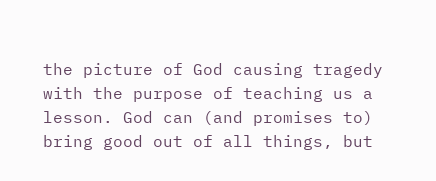the picture of God causing tragedy with the purpose of teaching us a lesson. God can (and promises to) bring good out of all things, but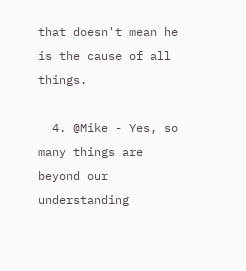that doesn't mean he is the cause of all things.

  4. @Mike - Yes, so many things are beyond our understanding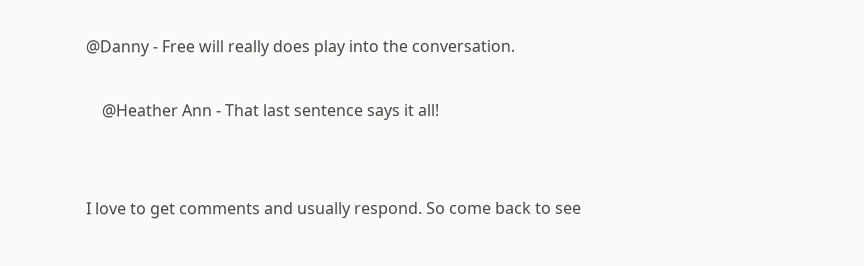@Danny - Free will really does play into the conversation.

    @Heather Ann - That last sentence says it all!


I love to get comments and usually respond. So come back to see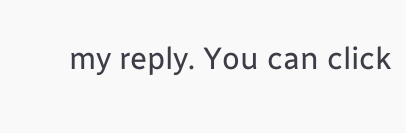my reply. You can click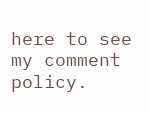here to see my comment policy.